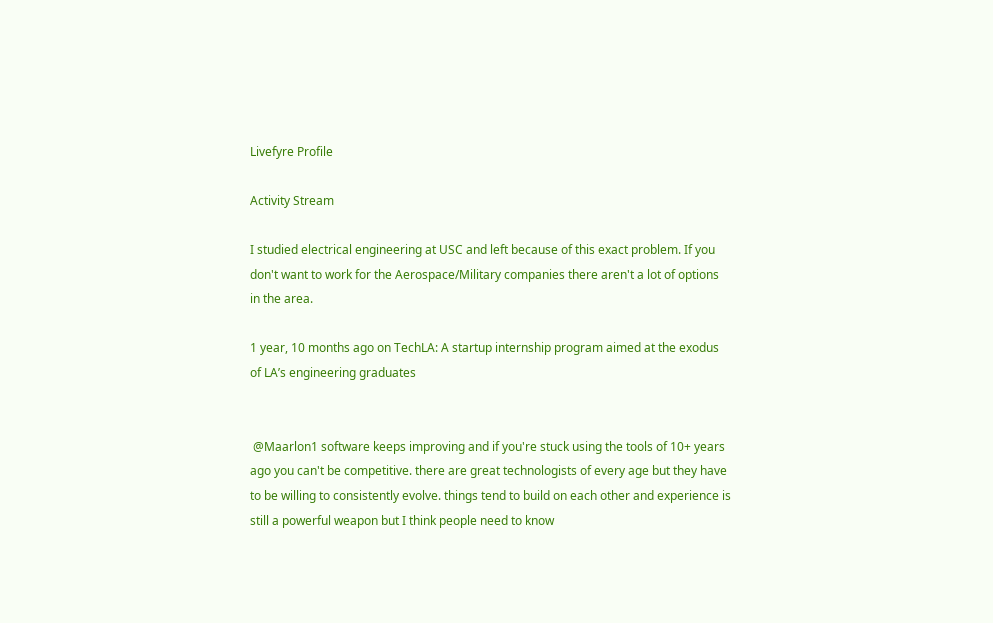Livefyre Profile

Activity Stream

I studied electrical engineering at USC and left because of this exact problem. If you don't want to work for the Aerospace/Military companies there aren't a lot of options in the area.

1 year, 10 months ago on TechLA: A startup internship program aimed at the exodus of LA’s engineering graduates


 @Maarlon1 software keeps improving and if you're stuck using the tools of 10+ years ago you can't be competitive. there are great technologists of every age but they have to be willing to consistently evolve. things tend to build on each other and experience is still a powerful weapon but I think people need to know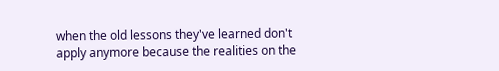when the old lessons they've learned don't apply anymore because the realities on the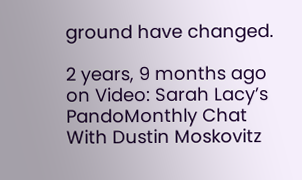ground have changed.

2 years, 9 months ago on Video: Sarah Lacy’s PandoMonthly Chat With Dustin Moskovitz